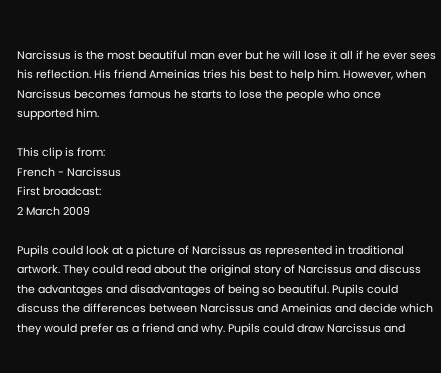Narcissus is the most beautiful man ever but he will lose it all if he ever sees his reflection. His friend Ameinias tries his best to help him. However, when Narcissus becomes famous he starts to lose the people who once supported him.

This clip is from:
French - Narcissus
First broadcast:
2 March 2009

Pupils could look at a picture of Narcissus as represented in traditional artwork. They could read about the original story of Narcissus and discuss the advantages and disadvantages of being so beautiful. Pupils could discuss the differences between Narcissus and Ameinias and decide which they would prefer as a friend and why. Pupils could draw Narcissus and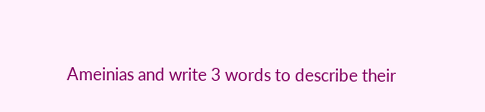Ameinias and write 3 words to describe their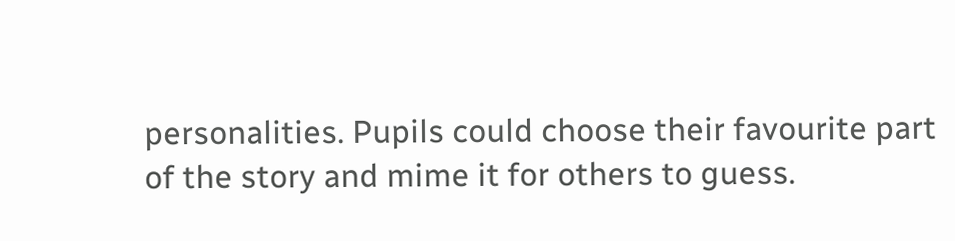personalities. Pupils could choose their favourite part of the story and mime it for others to guess.